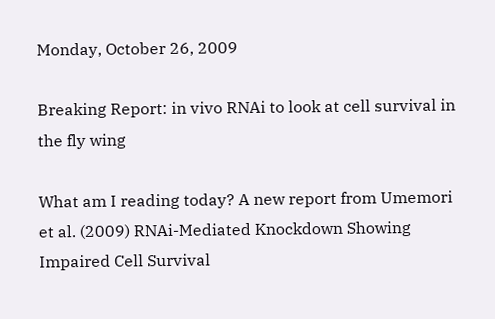Monday, October 26, 2009

Breaking Report: in vivo RNAi to look at cell survival in the fly wing

What am I reading today? A new report from Umemori et al. (2009) RNAi-Mediated Knockdown Showing Impaired Cell Survival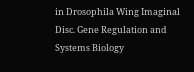in Drosophila Wing Imaginal Disc. Gene Regulation and Systems Biology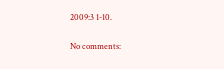2009:3 1-10.

No comments: